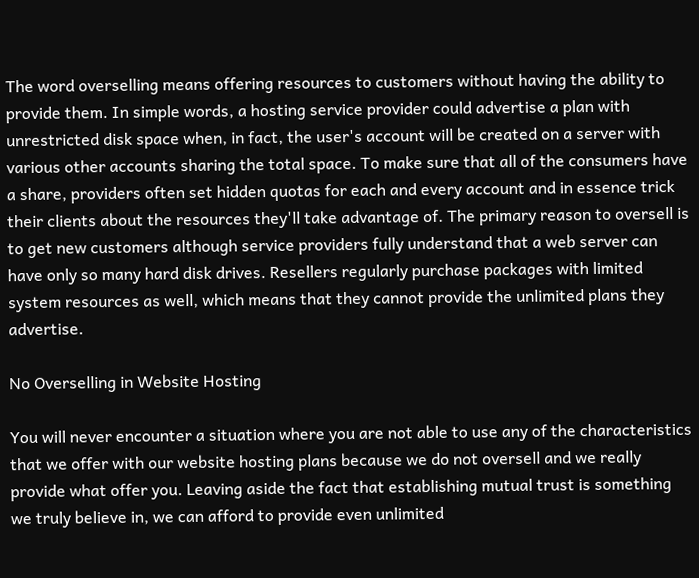The word overselling means offering resources to customers without having the ability to provide them. In simple words, a hosting service provider could advertise a plan with unrestricted disk space when, in fact, the user's account will be created on a server with various other accounts sharing the total space. To make sure that all of the consumers have a share, providers often set hidden quotas for each and every account and in essence trick their clients about the resources they'll take advantage of. The primary reason to oversell is to get new customers although service providers fully understand that a web server can have only so many hard disk drives. Resellers regularly purchase packages with limited system resources as well, which means that they cannot provide the unlimited plans they advertise.

No Overselling in Website Hosting

You will never encounter a situation where you are not able to use any of the characteristics that we offer with our website hosting plans because we do not oversell and we really provide what offer you. Leaving aside the fact that establishing mutual trust is something we truly believe in, we can afford to provide even unlimited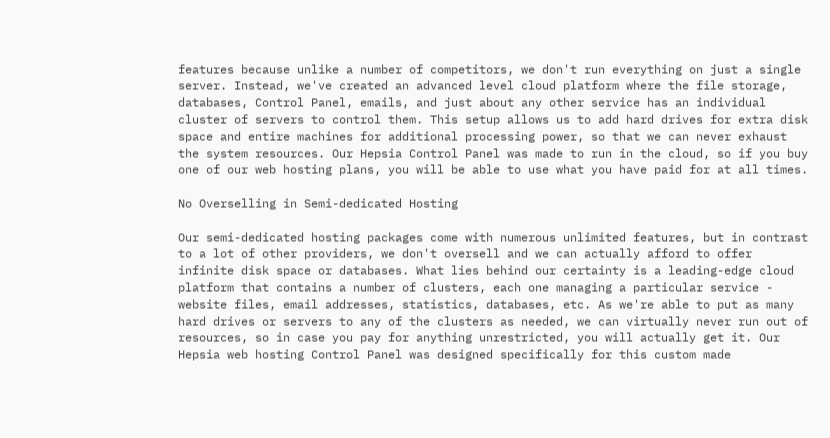features because unlike a number of competitors, we don't run everything on just a single server. Instead, we've created an advanced level cloud platform where the file storage, databases, Control Panel, emails, and just about any other service has an individual cluster of servers to control them. This setup allows us to add hard drives for extra disk space and entire machines for additional processing power, so that we can never exhaust the system resources. Our Hepsia Control Panel was made to run in the cloud, so if you buy one of our web hosting plans, you will be able to use what you have paid for at all times.

No Overselling in Semi-dedicated Hosting

Our semi-dedicated hosting packages come with numerous unlimited features, but in contrast to a lot of other providers, we don't oversell and we can actually afford to offer infinite disk space or databases. What lies behind our certainty is a leading-edge cloud platform that contains a number of clusters, each one managing a particular service - website files, email addresses, statistics, databases, etc. As we're able to put as many hard drives or servers to any of the clusters as needed, we can virtually never run out of resources, so in case you pay for anything unrestricted, you will actually get it. Our Hepsia web hosting Control Panel was designed specifically for this custom made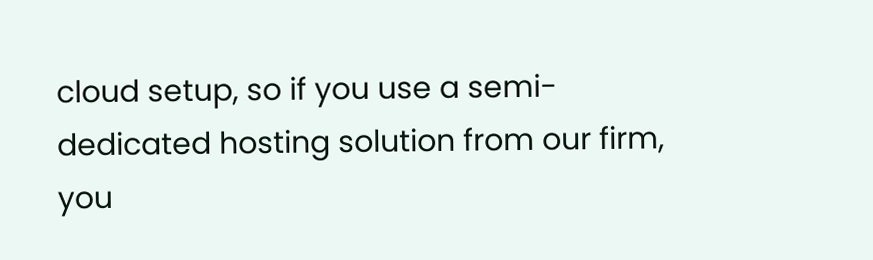cloud setup, so if you use a semi-dedicated hosting solution from our firm, you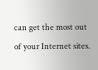can get the most out of your Internet sites.